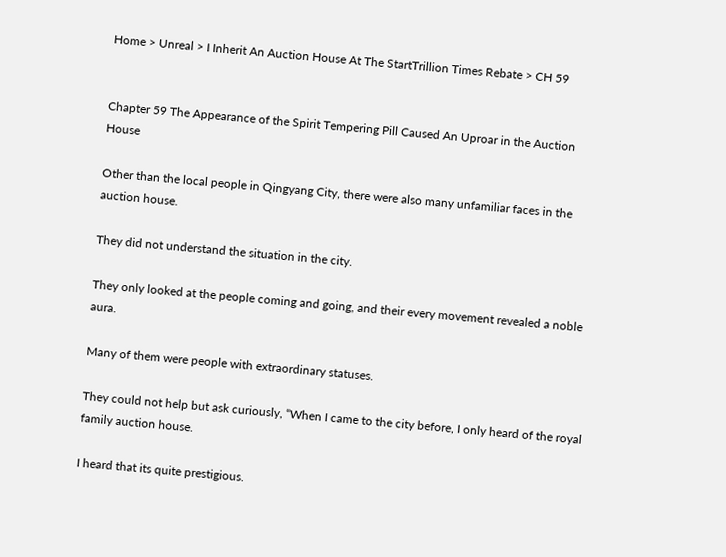Home > Unreal > I Inherit An Auction House At The StartTrillion Times Rebate > CH 59


Chapter 59 The Appearance of the Spirit Tempering Pill Caused An Uproar in the Auction House

Other than the local people in Qingyang City, there were also many unfamiliar faces in the auction house.

They did not understand the situation in the city.

They only looked at the people coming and going, and their every movement revealed a noble aura.

Many of them were people with extraordinary statuses.

They could not help but ask curiously, “When I came to the city before, I only heard of the royal family auction house.

I heard that its quite prestigious.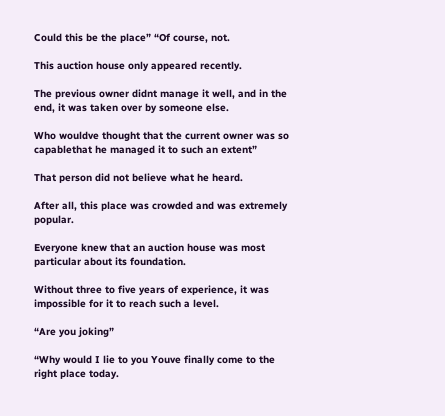Could this be the place” “Of course, not.

This auction house only appeared recently.

The previous owner didnt manage it well, and in the end, it was taken over by someone else.

Who wouldve thought that the current owner was so capablethat he managed it to such an extent”

That person did not believe what he heard.

After all, this place was crowded and was extremely popular.

Everyone knew that an auction house was most particular about its foundation.

Without three to five years of experience, it was impossible for it to reach such a level.

“Are you joking”

“Why would I lie to you Youve finally come to the right place today.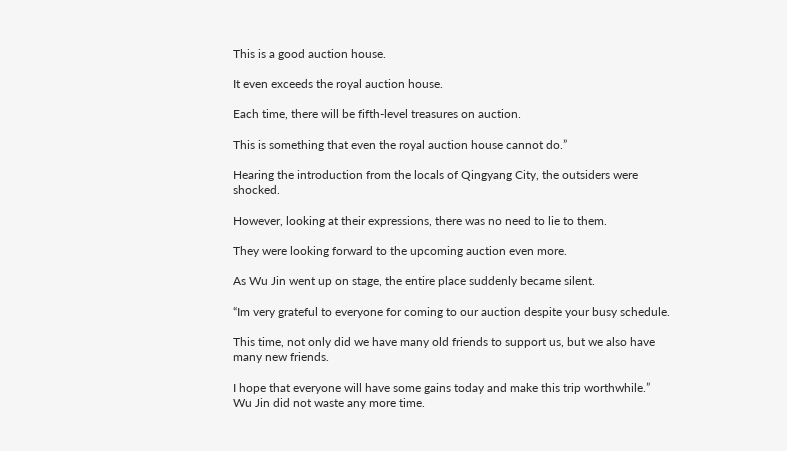This is a good auction house.

It even exceeds the royal auction house.

Each time, there will be fifth-level treasures on auction.

This is something that even the royal auction house cannot do.”

Hearing the introduction from the locals of Qingyang City, the outsiders were shocked.

However, looking at their expressions, there was no need to lie to them.

They were looking forward to the upcoming auction even more.

As Wu Jin went up on stage, the entire place suddenly became silent.

“Im very grateful to everyone for coming to our auction despite your busy schedule.

This time, not only did we have many old friends to support us, but we also have many new friends.

I hope that everyone will have some gains today and make this trip worthwhile.” Wu Jin did not waste any more time.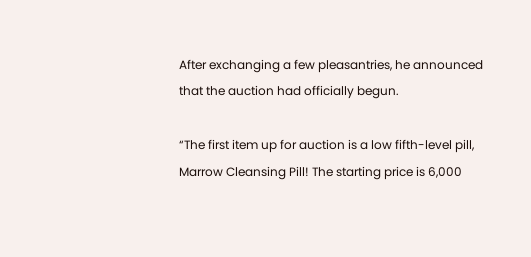After exchanging a few pleasantries, he announced that the auction had officially begun.

“The first item up for auction is a low fifth-level pill, Marrow Cleansing Pill! The starting price is 6,000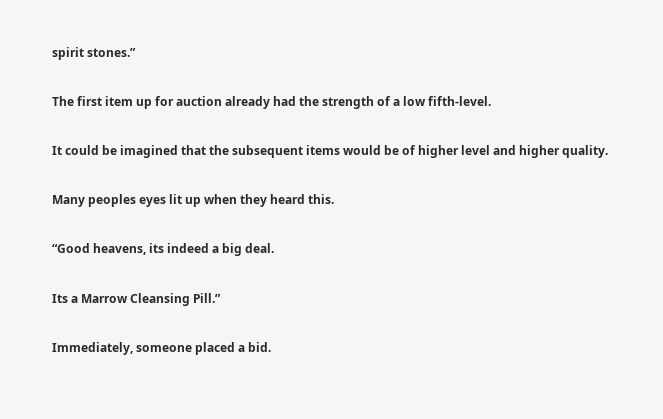spirit stones.”

The first item up for auction already had the strength of a low fifth-level.

It could be imagined that the subsequent items would be of higher level and higher quality.

Many peoples eyes lit up when they heard this.

“Good heavens, its indeed a big deal.

Its a Marrow Cleansing Pill.”

Immediately, someone placed a bid.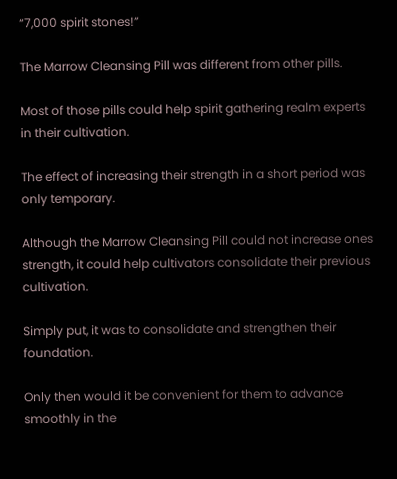“7,000 spirit stones!”

The Marrow Cleansing Pill was different from other pills.

Most of those pills could help spirit gathering realm experts in their cultivation.

The effect of increasing their strength in a short period was only temporary.

Although the Marrow Cleansing Pill could not increase ones strength, it could help cultivators consolidate their previous cultivation.

Simply put, it was to consolidate and strengthen their foundation.

Only then would it be convenient for them to advance smoothly in the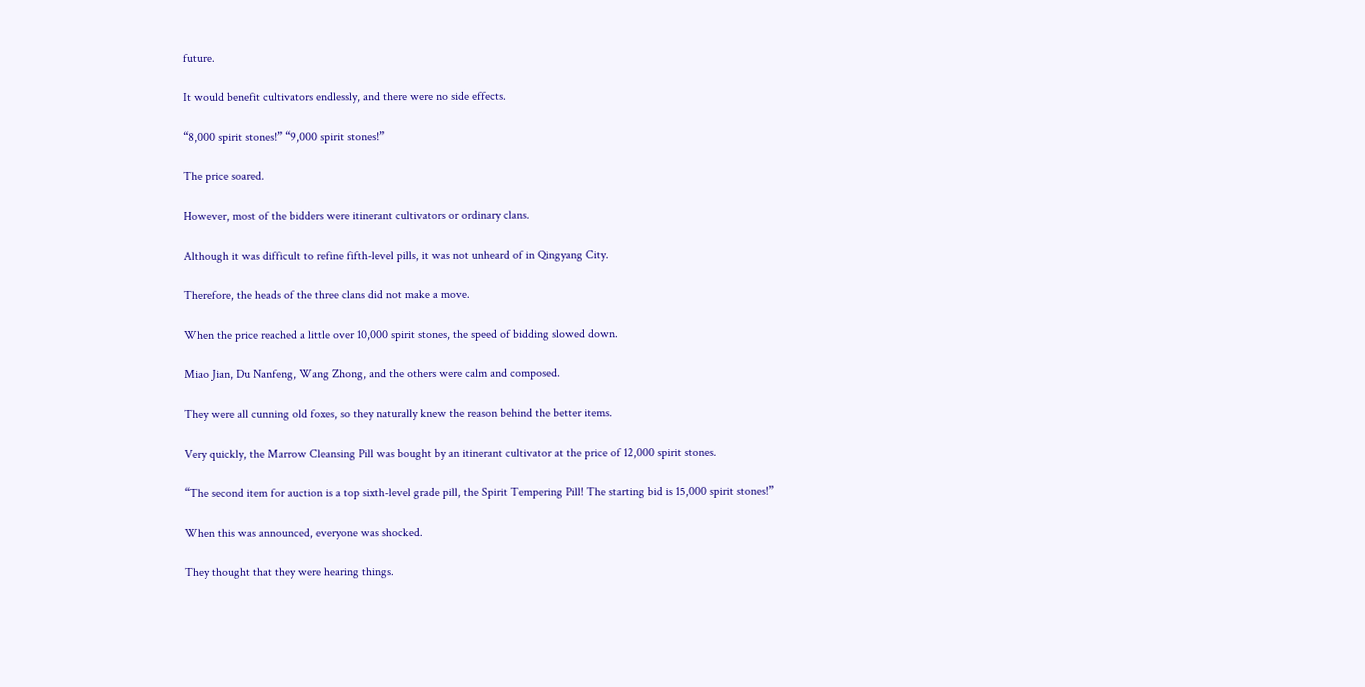future.

It would benefit cultivators endlessly, and there were no side effects.

“8,000 spirit stones!” “9,000 spirit stones!”

The price soared.

However, most of the bidders were itinerant cultivators or ordinary clans.

Although it was difficult to refine fifth-level pills, it was not unheard of in Qingyang City.

Therefore, the heads of the three clans did not make a move.

When the price reached a little over 10,000 spirit stones, the speed of bidding slowed down.

Miao Jian, Du Nanfeng, Wang Zhong, and the others were calm and composed.

They were all cunning old foxes, so they naturally knew the reason behind the better items.

Very quickly, the Marrow Cleansing Pill was bought by an itinerant cultivator at the price of 12,000 spirit stones.

“The second item for auction is a top sixth-level grade pill, the Spirit Tempering Pill! The starting bid is 15,000 spirit stones!”

When this was announced, everyone was shocked.

They thought that they were hearing things.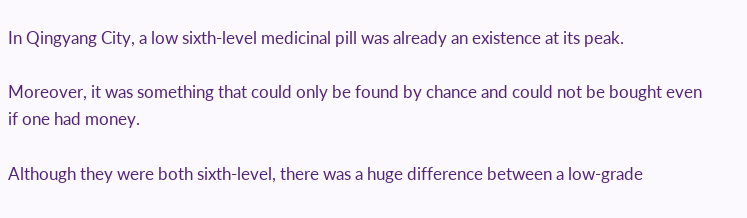In Qingyang City, a low sixth-level medicinal pill was already an existence at its peak.

Moreover, it was something that could only be found by chance and could not be bought even if one had money.

Although they were both sixth-level, there was a huge difference between a low-grade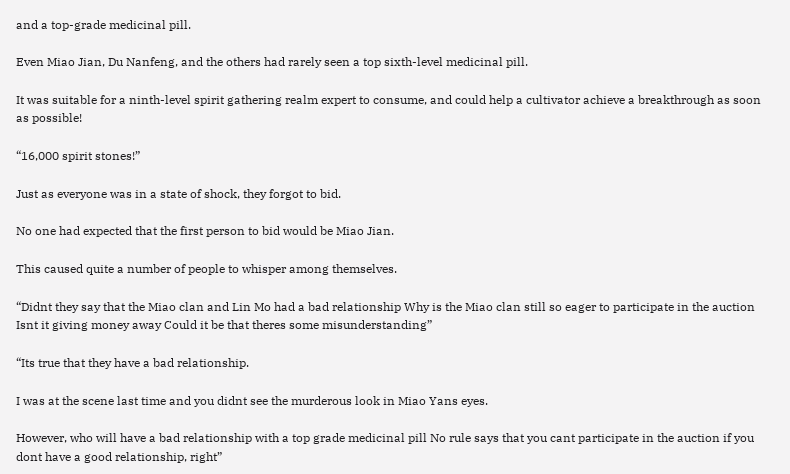and a top-grade medicinal pill.

Even Miao Jian, Du Nanfeng, and the others had rarely seen a top sixth-level medicinal pill.

It was suitable for a ninth-level spirit gathering realm expert to consume, and could help a cultivator achieve a breakthrough as soon as possible!

“16,000 spirit stones!”

Just as everyone was in a state of shock, they forgot to bid.

No one had expected that the first person to bid would be Miao Jian.

This caused quite a number of people to whisper among themselves.

“Didnt they say that the Miao clan and Lin Mo had a bad relationship Why is the Miao clan still so eager to participate in the auction Isnt it giving money away Could it be that theres some misunderstanding”

“Its true that they have a bad relationship.

I was at the scene last time and you didnt see the murderous look in Miao Yans eyes.

However, who will have a bad relationship with a top grade medicinal pill No rule says that you cant participate in the auction if you dont have a good relationship, right”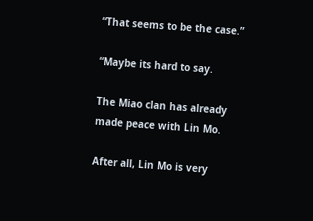“That seems to be the case.”

“Maybe its hard to say.

The Miao clan has already made peace with Lin Mo.

After all, Lin Mo is very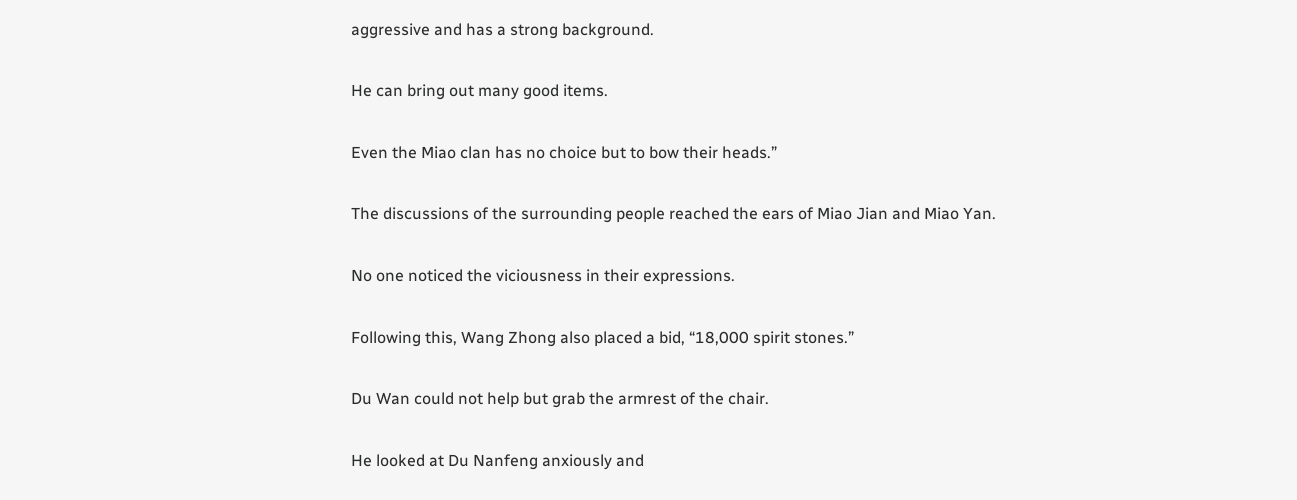aggressive and has a strong background.

He can bring out many good items.

Even the Miao clan has no choice but to bow their heads.”

The discussions of the surrounding people reached the ears of Miao Jian and Miao Yan.

No one noticed the viciousness in their expressions.

Following this, Wang Zhong also placed a bid, “18,000 spirit stones.”

Du Wan could not help but grab the armrest of the chair.

He looked at Du Nanfeng anxiously and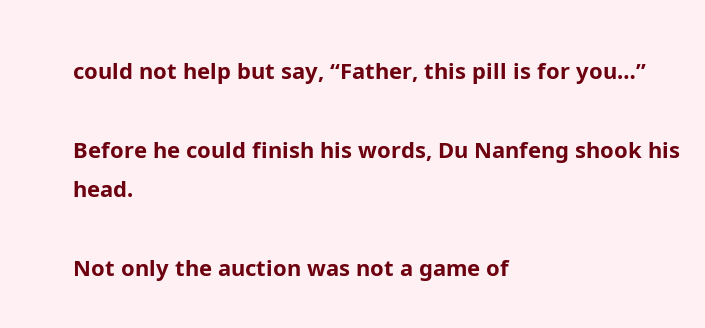could not help but say, “Father, this pill is for you…”

Before he could finish his words, Du Nanfeng shook his head.

Not only the auction was not a game of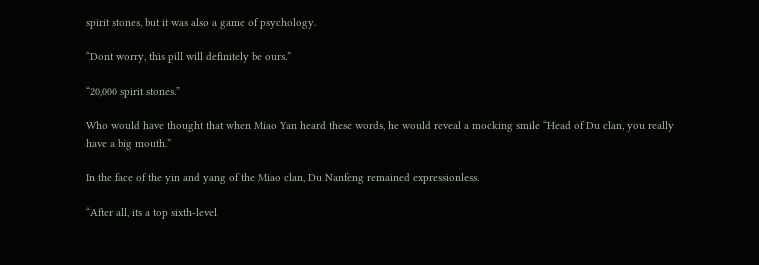spirit stones, but it was also a game of psychology.

“Dont worry, this pill will definitely be ours.”

“20,000 spirit stones.”

Who would have thought that when Miao Yan heard these words, he would reveal a mocking smile “Head of Du clan, you really have a big mouth.”

In the face of the yin and yang of the Miao clan, Du Nanfeng remained expressionless.

“After all, its a top sixth-level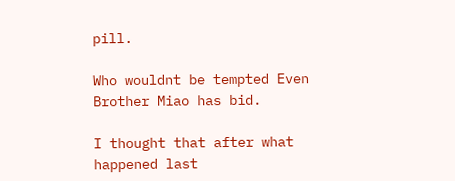pill.

Who wouldnt be tempted Even Brother Miao has bid.

I thought that after what happened last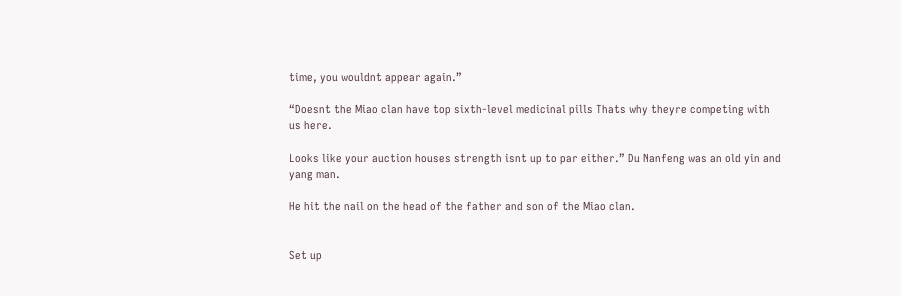time, you wouldnt appear again.”

“Doesnt the Miao clan have top sixth-level medicinal pills Thats why theyre competing with us here.

Looks like your auction houses strength isnt up to par either.” Du Nanfeng was an old yin and yang man.

He hit the nail on the head of the father and son of the Miao clan.


Set up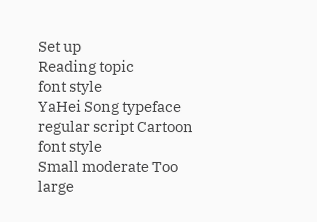Set up
Reading topic
font style
YaHei Song typeface regular script Cartoon
font style
Small moderate Too large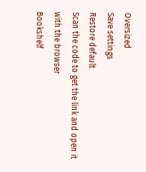Oversized
Save settings
Restore default
Scan the code to get the link and open it with the browser
Bookshelf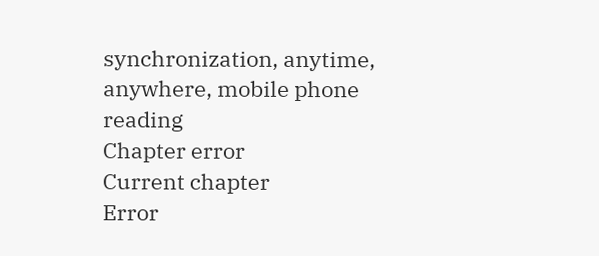synchronization, anytime, anywhere, mobile phone reading
Chapter error
Current chapter
Error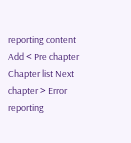reporting content
Add < Pre chapter Chapter list Next chapter > Error reporting